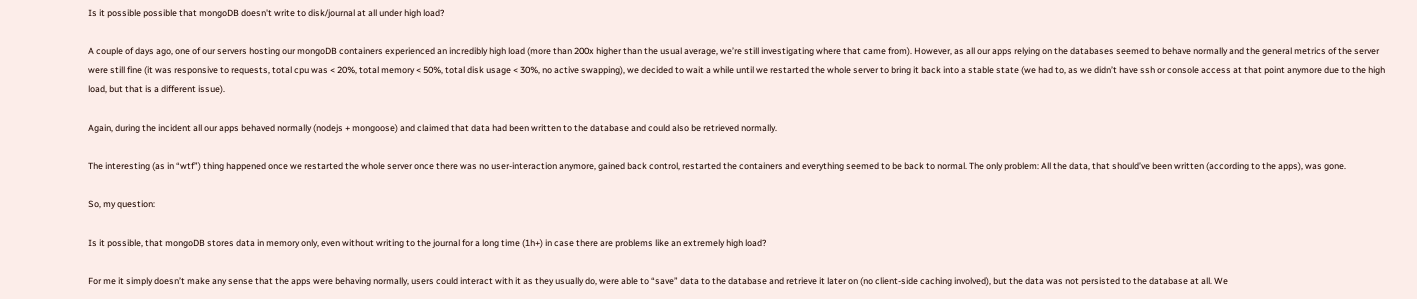Is it possible possible that mongoDB doesn't write to disk/journal at all under high load?

A couple of days ago, one of our servers hosting our mongoDB containers experienced an incredibly high load (more than 200x higher than the usual average, we’re still investigating where that came from). However, as all our apps relying on the databases seemed to behave normally and the general metrics of the server were still fine (it was responsive to requests, total cpu was < 20%, total memory < 50%, total disk usage < 30%, no active swapping), we decided to wait a while until we restarted the whole server to bring it back into a stable state (we had to, as we didn’t have ssh or console access at that point anymore due to the high load, but that is a different issue).

Again, during the incident all our apps behaved normally (nodejs + mongoose) and claimed that data had been written to the database and could also be retrieved normally.

The interesting (as in “wtf”) thing happened once we restarted the whole server once there was no user-interaction anymore, gained back control, restarted the containers and everything seemed to be back to normal. The only problem: All the data, that should’ve been written (according to the apps), was gone.

So, my question:

Is it possible, that mongoDB stores data in memory only, even without writing to the journal for a long time (1h+) in case there are problems like an extremely high load?

For me it simply doesn’t make any sense that the apps were behaving normally, users could interact with it as they usually do, were able to “save” data to the database and retrieve it later on (no client-side caching involved), but the data was not persisted to the database at all. We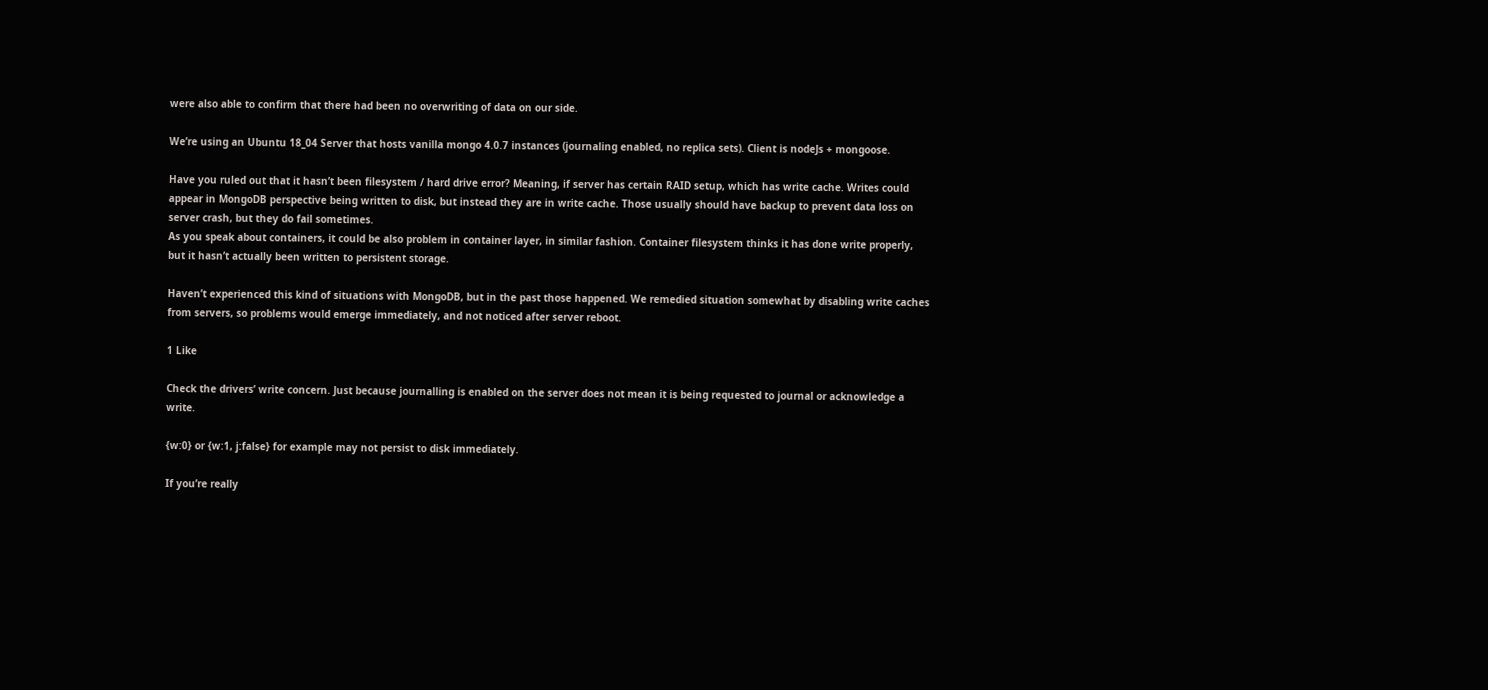were also able to confirm that there had been no overwriting of data on our side.

We’re using an Ubuntu 18_04 Server that hosts vanilla mongo 4.0.7 instances (journaling enabled, no replica sets). Client is nodeJs + mongoose.

Have you ruled out that it hasn’t been filesystem / hard drive error? Meaning, if server has certain RAID setup, which has write cache. Writes could appear in MongoDB perspective being written to disk, but instead they are in write cache. Those usually should have backup to prevent data loss on server crash, but they do fail sometimes.
As you speak about containers, it could be also problem in container layer, in similar fashion. Container filesystem thinks it has done write properly, but it hasn’t actually been written to persistent storage.

Haven’t experienced this kind of situations with MongoDB, but in the past those happened. We remedied situation somewhat by disabling write caches from servers, so problems would emerge immediately, and not noticed after server reboot.

1 Like

Check the drivers’ write concern. Just because journalling is enabled on the server does not mean it is being requested to journal or acknowledge a write.

{w:0} or {w:1, j:false} for example may not persist to disk immediately.

If you’re really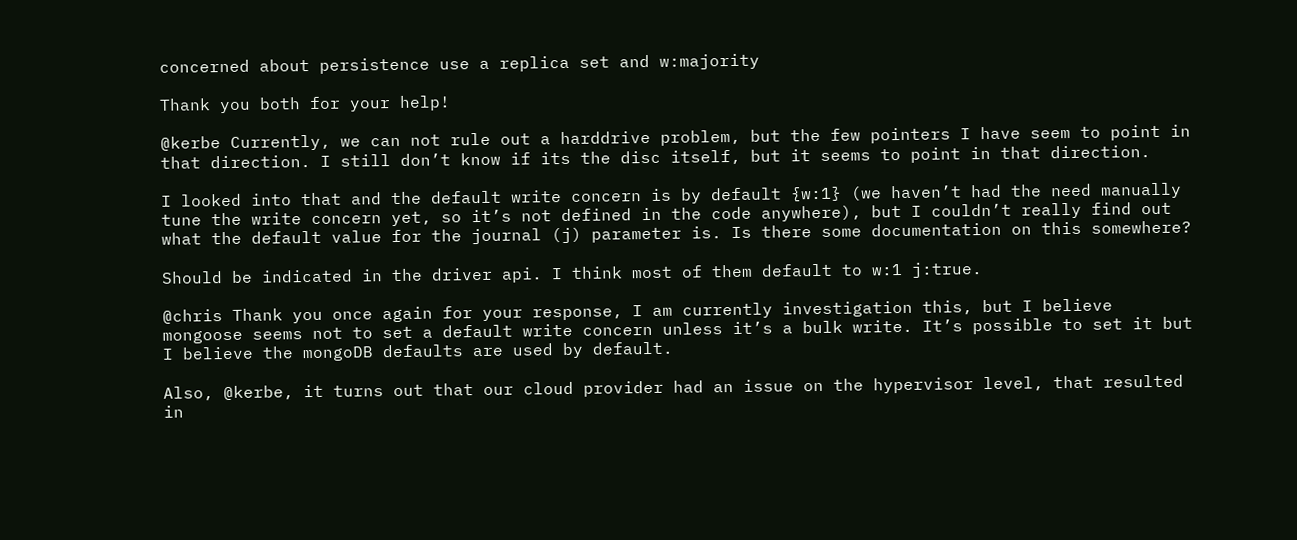concerned about persistence use a replica set and w:majority

Thank you both for your help!

@kerbe Currently, we can not rule out a harddrive problem, but the few pointers I have seem to point in that direction. I still don’t know if its the disc itself, but it seems to point in that direction.

I looked into that and the default write concern is by default {w:1} (we haven’t had the need manually tune the write concern yet, so it’s not defined in the code anywhere), but I couldn’t really find out what the default value for the journal (j) parameter is. Is there some documentation on this somewhere?

Should be indicated in the driver api. I think most of them default to w:1 j:true.

@chris Thank you once again for your response, I am currently investigation this, but I believe mongoose seems not to set a default write concern unless it’s a bulk write. It’s possible to set it but I believe the mongoDB defaults are used by default.

Also, @kerbe, it turns out that our cloud provider had an issue on the hypervisor level, that resulted in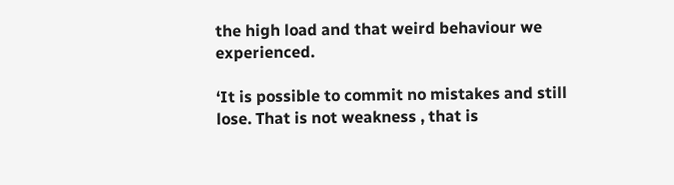the high load and that weird behaviour we experienced.

‘It is possible to commit no mistakes and still lose. That is not weakness , that is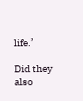life.’

Did they also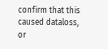confirm that this caused dataloss, or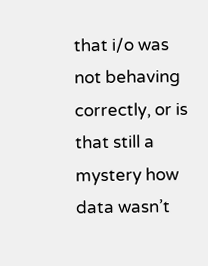that i/o was not behaving correctly, or is that still a mystery how data wasn’t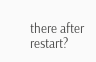there after restart?